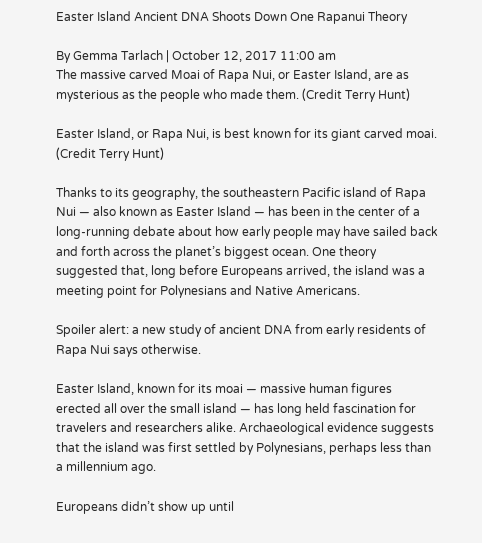Easter Island Ancient DNA Shoots Down One Rapanui Theory

By Gemma Tarlach | October 12, 2017 11:00 am
The massive carved Moai of Rapa Nui, or Easter Island, are as mysterious as the people who made them. (Credit Terry Hunt)

Easter Island, or Rapa Nui, is best known for its giant carved moai. (Credit Terry Hunt)

Thanks to its geography, the southeastern Pacific island of Rapa Nui — also known as Easter Island — has been in the center of a long-running debate about how early people may have sailed back and forth across the planet’s biggest ocean. One theory suggested that, long before Europeans arrived, the island was a meeting point for Polynesians and Native Americans.

Spoiler alert: a new study of ancient DNA from early residents of Rapa Nui says otherwise.

Easter Island, known for its moai — massive human figures erected all over the small island — has long held fascination for travelers and researchers alike. Archaeological evidence suggests that the island was first settled by Polynesians, perhaps less than a millennium ago.

Europeans didn’t show up until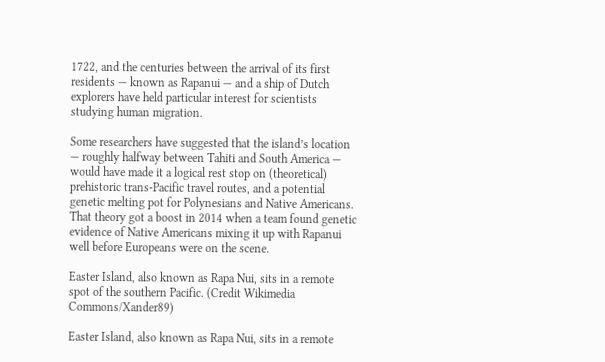1722, and the centuries between the arrival of its first residents — known as Rapanui — and a ship of Dutch explorers have held particular interest for scientists studying human migration.

Some researchers have suggested that the island’s location — roughly halfway between Tahiti and South America — would have made it a logical rest stop on (theoretical) prehistoric trans-Pacific travel routes, and a potential genetic melting pot for Polynesians and Native Americans. That theory got a boost in 2014 when a team found genetic evidence of Native Americans mixing it up with Rapanui well before Europeans were on the scene.

Easter Island, also known as Rapa Nui, sits in a remote spot of the southern Pacific. (Credit Wikimedia Commons/Xander89)

Easter Island, also known as Rapa Nui, sits in a remote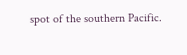spot of the southern Pacific.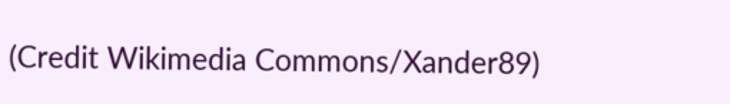(Credit Wikimedia Commons/Xander89)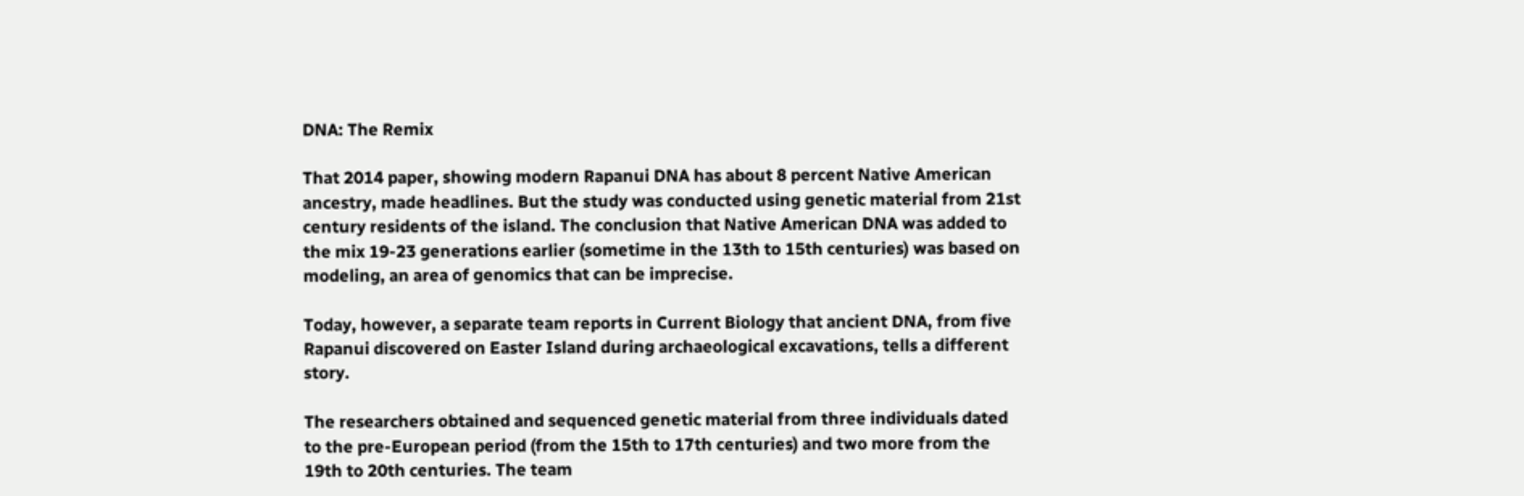DNA: The Remix

That 2014 paper, showing modern Rapanui DNA has about 8 percent Native American ancestry, made headlines. But the study was conducted using genetic material from 21st century residents of the island. The conclusion that Native American DNA was added to the mix 19-23 generations earlier (sometime in the 13th to 15th centuries) was based on modeling, an area of genomics that can be imprecise.

Today, however, a separate team reports in Current Biology that ancient DNA, from five Rapanui discovered on Easter Island during archaeological excavations, tells a different story.

The researchers obtained and sequenced genetic material from three individuals dated to the pre-European period (from the 15th to 17th centuries) and two more from the 19th to 20th centuries. The team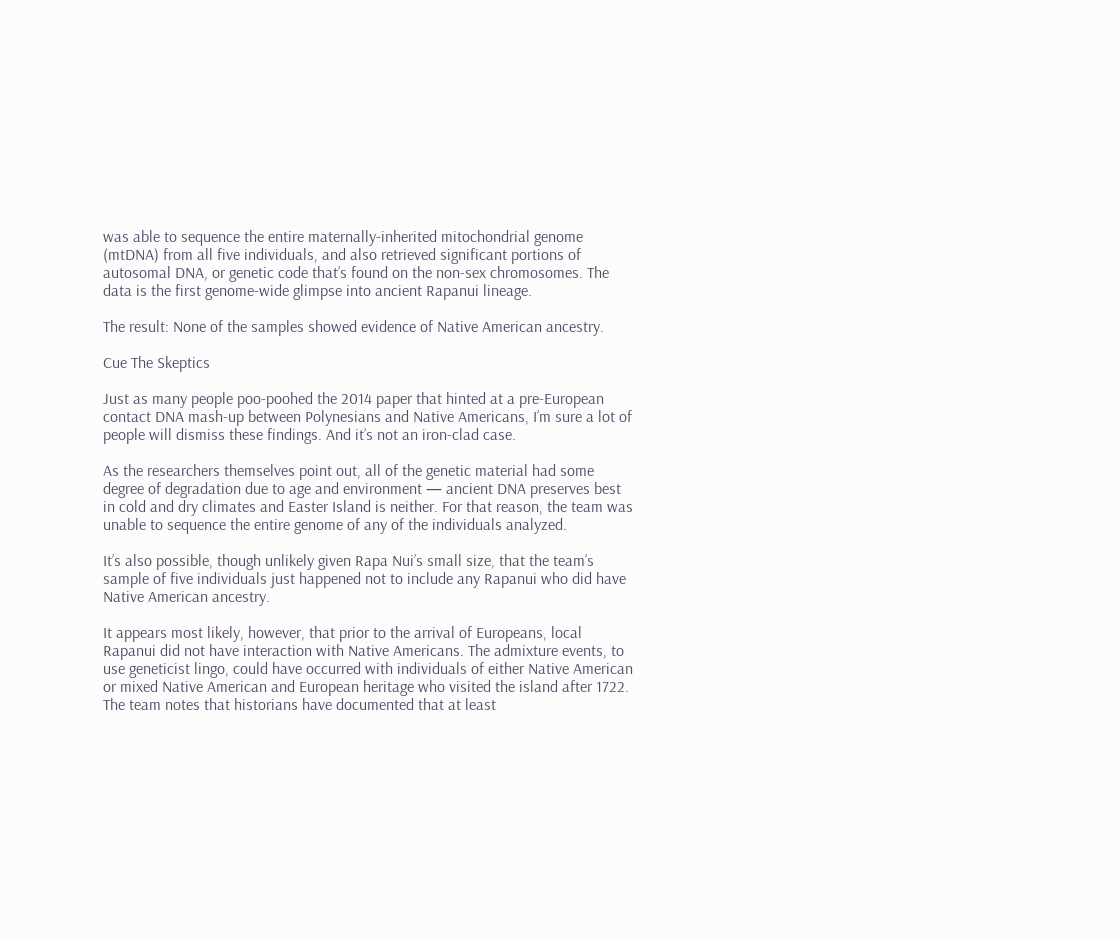was able to sequence the entire maternally-inherited mitochondrial genome (mtDNA) from all five individuals, and also retrieved significant portions of autosomal DNA, or genetic code that’s found on the non-sex chromosomes. The data is the first genome-wide glimpse into ancient Rapanui lineage.

The result: None of the samples showed evidence of Native American ancestry.

Cue The Skeptics

Just as many people poo-poohed the 2014 paper that hinted at a pre-European contact DNA mash-up between Polynesians and Native Americans, I’m sure a lot of people will dismiss these findings. And it’s not an iron-clad case.

As the researchers themselves point out, all of the genetic material had some degree of degradation due to age and environment — ancient DNA preserves best in cold and dry climates and Easter Island is neither. For that reason, the team was unable to sequence the entire genome of any of the individuals analyzed.

It’s also possible, though unlikely given Rapa Nui’s small size, that the team’s sample of five individuals just happened not to include any Rapanui who did have Native American ancestry.

It appears most likely, however, that prior to the arrival of Europeans, local Rapanui did not have interaction with Native Americans. The admixture events, to use geneticist lingo, could have occurred with individuals of either Native American or mixed Native American and European heritage who visited the island after 1722. The team notes that historians have documented that at least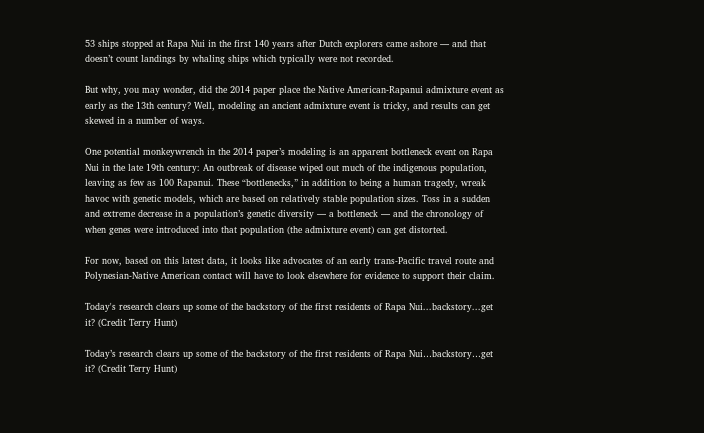53 ships stopped at Rapa Nui in the first 140 years after Dutch explorers came ashore — and that doesn’t count landings by whaling ships which typically were not recorded.

But why, you may wonder, did the 2014 paper place the Native American-Rapanui admixture event as early as the 13th century? Well, modeling an ancient admixture event is tricky, and results can get skewed in a number of ways.

One potential monkeywrench in the 2014 paper’s modeling is an apparent bottleneck event on Rapa Nui in the late 19th century: An outbreak of disease wiped out much of the indigenous population, leaving as few as 100 Rapanui. These “bottlenecks,” in addition to being a human tragedy, wreak havoc with genetic models, which are based on relatively stable population sizes. Toss in a sudden and extreme decrease in a population’s genetic diversity — a bottleneck — and the chronology of when genes were introduced into that population (the admixture event) can get distorted.

For now, based on this latest data, it looks like advocates of an early trans-Pacific travel route and Polynesian-Native American contact will have to look elsewhere for evidence to support their claim.

Today's research clears up some of the backstory of the first residents of Rapa Nui...backstory...get it? (Credit Terry Hunt)

Today’s research clears up some of the backstory of the first residents of Rapa Nui…backstory…get it? (Credit Terry Hunt)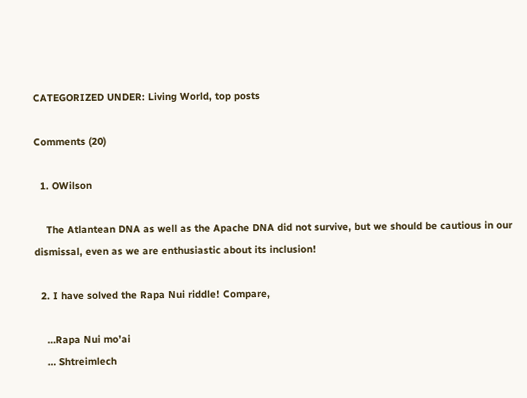CATEGORIZED UNDER: Living World, top posts

Comments (20)

  1. OWilson

    The Atlantean DNA as well as the Apache DNA did not survive, but we should be cautious in our dismissal, even as we are enthusiastic about its inclusion!

  2. I have solved the Rapa Nui riddle! Compare,

    …Rapa Nui mo’ai
    … Shtreimlech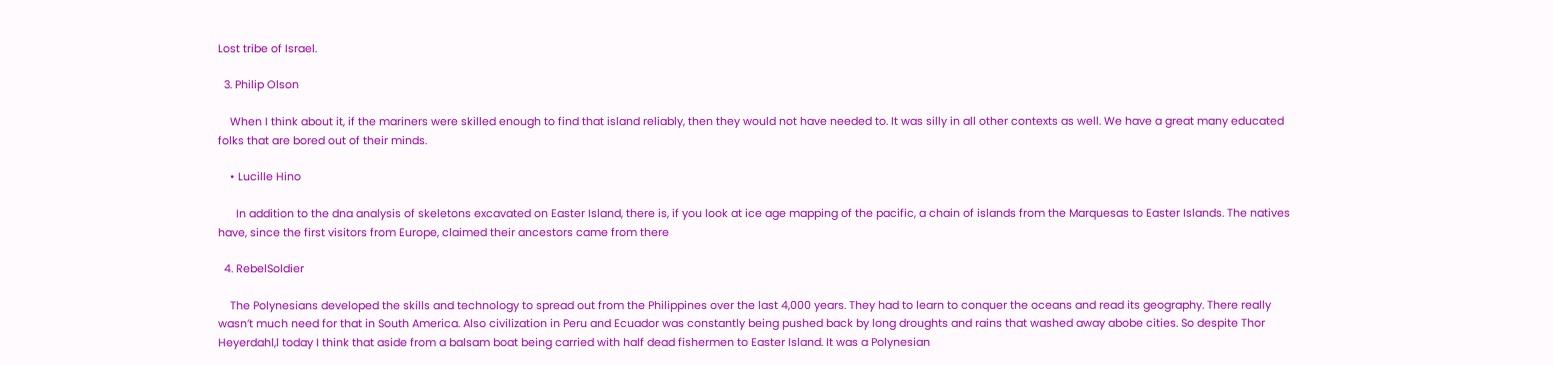Lost tribe of Israel.

  3. Philip Olson

    When I think about it, if the mariners were skilled enough to find that island reliably, then they would not have needed to. It was silly in all other contexts as well. We have a great many educated folks that are bored out of their minds.

    • Lucille Hino

      In addition to the dna analysis of skeletons excavated on Easter Island, there is, if you look at ice age mapping of the pacific, a chain of islands from the Marquesas to Easter Islands. The natives have, since the first visitors from Europe, claimed their ancestors came from there

  4. RebelSoldier

    The Polynesians developed the skills and technology to spread out from the Philippines over the last 4,000 years. They had to learn to conquer the oceans and read its geography. There really wasn’t much need for that in South America. Also civilization in Peru and Ecuador was constantly being pushed back by long droughts and rains that washed away abobe cities. So despite Thor Heyerdahl,l today I think that aside from a balsam boat being carried with half dead fishermen to Easter Island. It was a Polynesian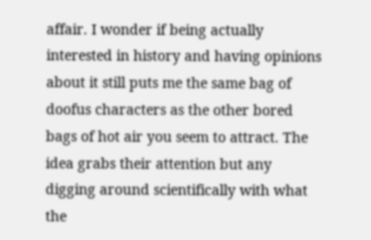affair. I wonder if being actually interested in history and having opinions about it still puts me the same bag of doofus characters as the other bored bags of hot air you seem to attract. The idea grabs their attention but any digging around scientifically with what the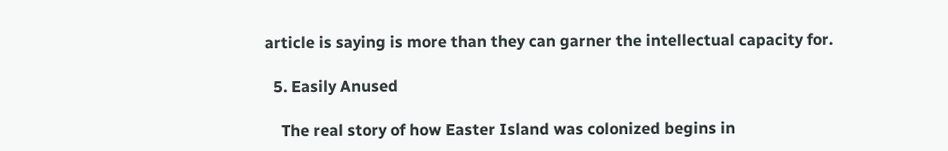article is saying is more than they can garner the intellectual capacity for.

  5. Easily Anused

    The real story of how Easter Island was colonized begins in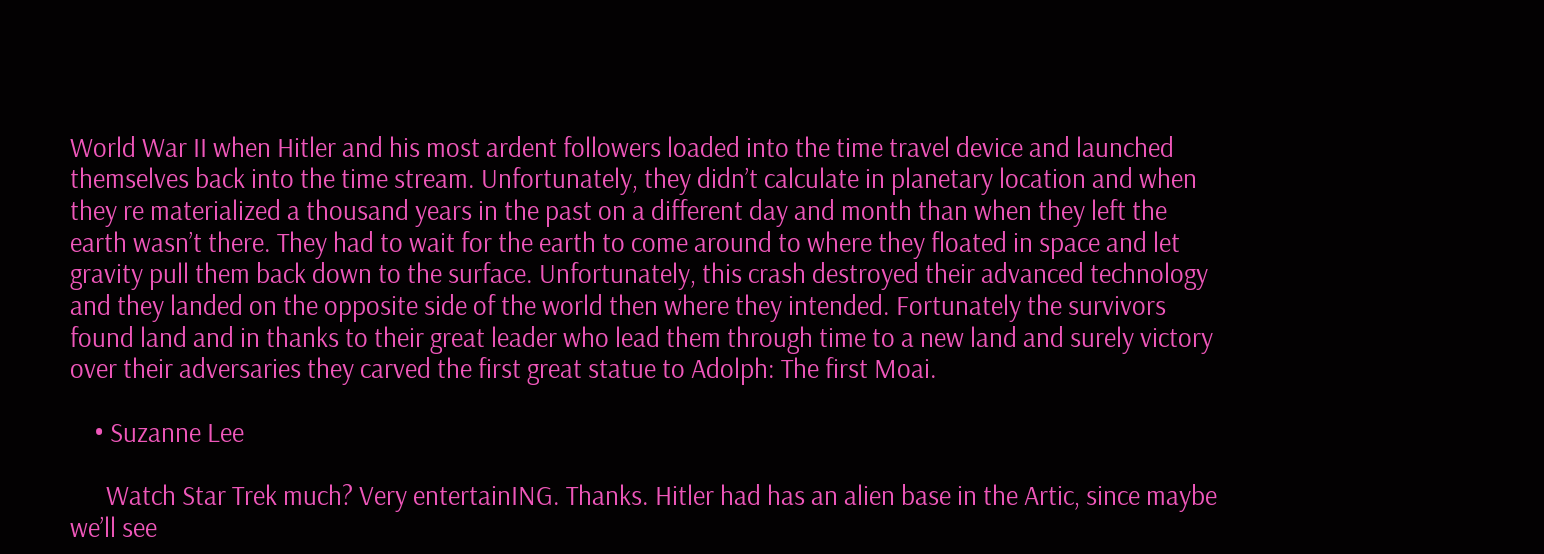World War II when Hitler and his most ardent followers loaded into the time travel device and launched themselves back into the time stream. Unfortunately, they didn’t calculate in planetary location and when they re materialized a thousand years in the past on a different day and month than when they left the earth wasn’t there. They had to wait for the earth to come around to where they floated in space and let gravity pull them back down to the surface. Unfortunately, this crash destroyed their advanced technology and they landed on the opposite side of the world then where they intended. Fortunately the survivors found land and in thanks to their great leader who lead them through time to a new land and surely victory over their adversaries they carved the first great statue to Adolph: The first Moai.

    • Suzanne Lee

      Watch Star Trek much? Very entertainING. Thanks. Hitler had has an alien base in the Artic, since maybe we’ll see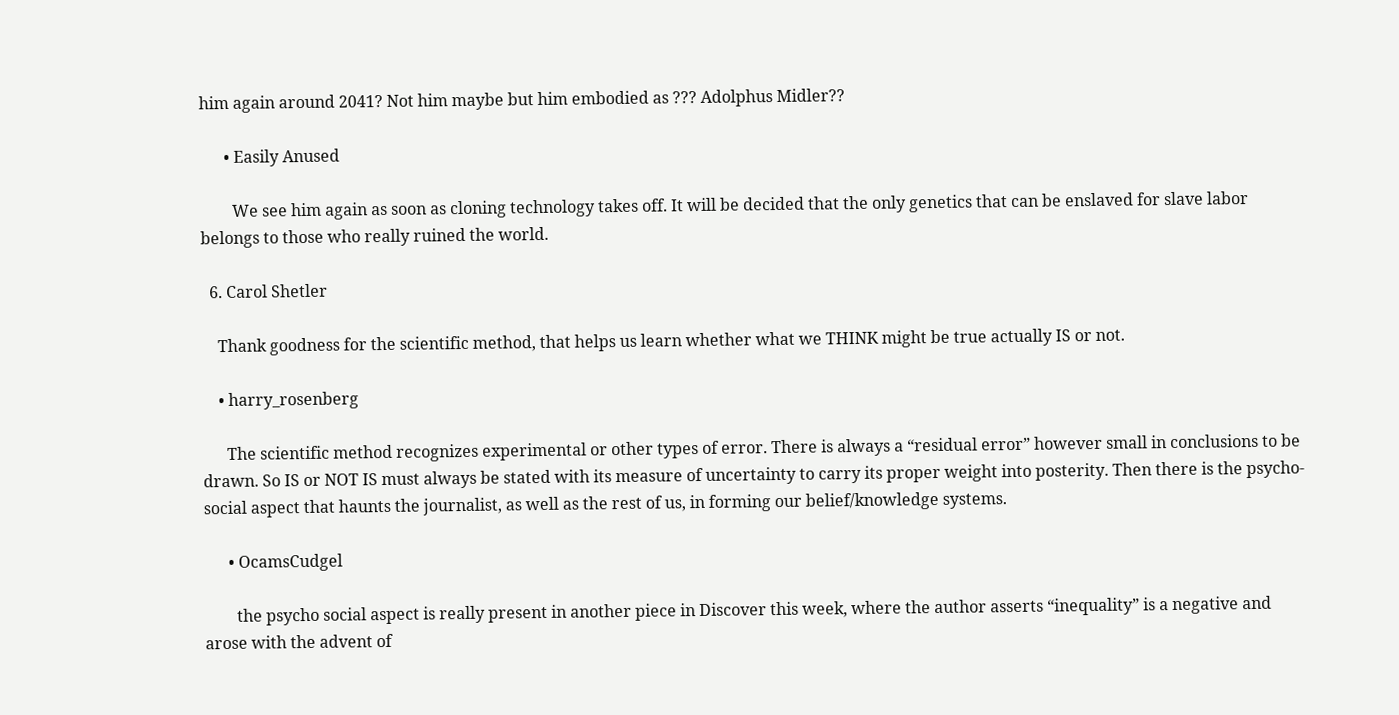him again around 2041? Not him maybe but him embodied as ??? Adolphus Midler??

      • Easily Anused

        We see him again as soon as cloning technology takes off. It will be decided that the only genetics that can be enslaved for slave labor belongs to those who really ruined the world.

  6. Carol Shetler

    Thank goodness for the scientific method, that helps us learn whether what we THINK might be true actually IS or not.

    • harry_rosenberg

      The scientific method recognizes experimental or other types of error. There is always a “residual error” however small in conclusions to be drawn. So IS or NOT IS must always be stated with its measure of uncertainty to carry its proper weight into posterity. Then there is the psycho-social aspect that haunts the journalist, as well as the rest of us, in forming our belief/knowledge systems.

      • OcamsCudgel

        the psycho social aspect is really present in another piece in Discover this week, where the author asserts “inequality” is a negative and arose with the advent of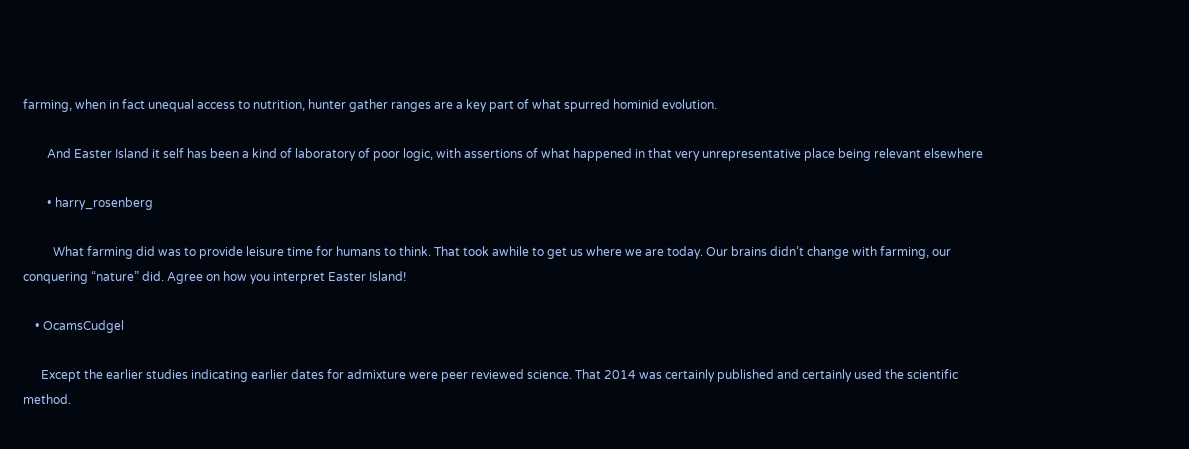farming, when in fact unequal access to nutrition, hunter gather ranges are a key part of what spurred hominid evolution.

        And Easter Island it self has been a kind of laboratory of poor logic, with assertions of what happened in that very unrepresentative place being relevant elsewhere

        • harry_rosenberg

          What farming did was to provide leisure time for humans to think. That took awhile to get us where we are today. Our brains didn’t change with farming, our conquering “nature” did. Agree on how you interpret Easter Island!

    • OcamsCudgel

      Except the earlier studies indicating earlier dates for admixture were peer reviewed science. That 2014 was certainly published and certainly used the scientific method.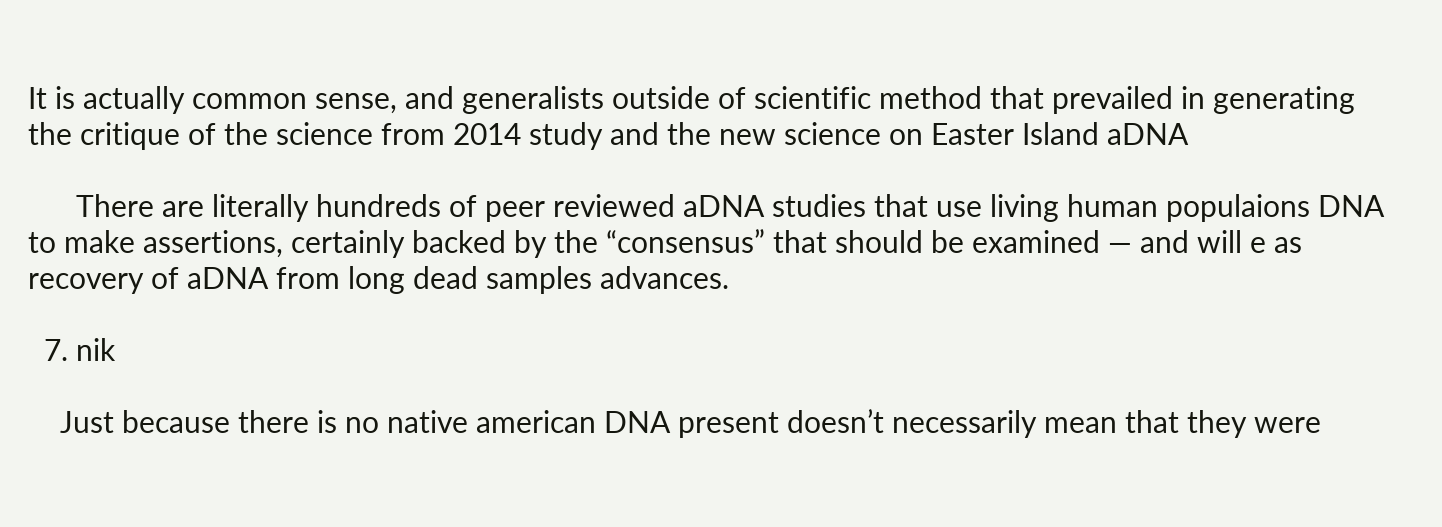It is actually common sense, and generalists outside of scientific method that prevailed in generating the critique of the science from 2014 study and the new science on Easter Island aDNA

      There are literally hundreds of peer reviewed aDNA studies that use living human populaions DNA to make assertions, certainly backed by the “consensus” that should be examined — and will e as recovery of aDNA from long dead samples advances.

  7. nik

    Just because there is no native american DNA present doesn’t necessarily mean that they were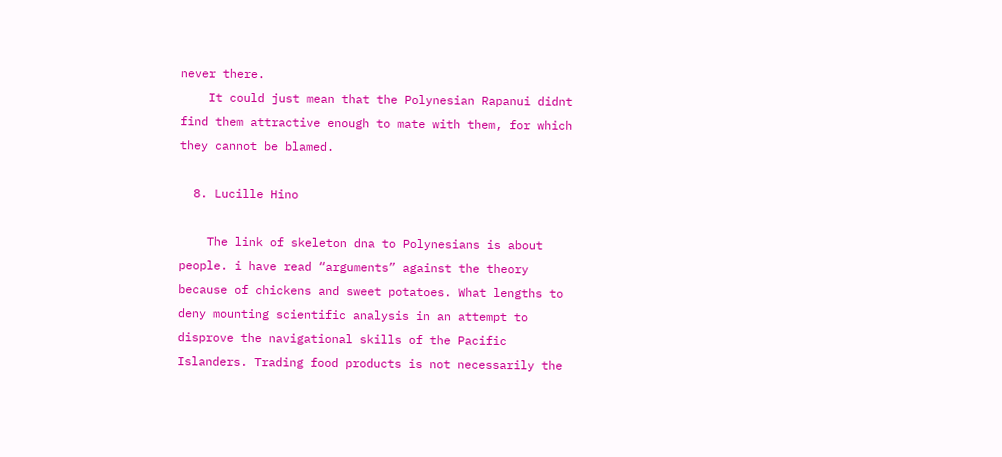never there.
    It could just mean that the Polynesian Rapanui didnt find them attractive enough to mate with them, for which they cannot be blamed.

  8. Lucille Hino

    The link of skeleton dna to Polynesians is about people. i have read “arguments” against the theory because of chickens and sweet potatoes. What lengths to deny mounting scientific analysis in an attempt to disprove the navigational skills of the Pacific Islanders. Trading food products is not necessarily the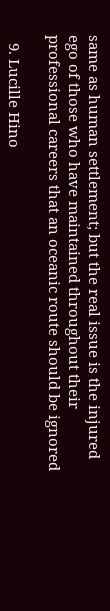same as human settlement; but the real issue is the injured ego of those who have maintained throughout their professional careers that an oceanic route should be ignored

  9. Lucille Hino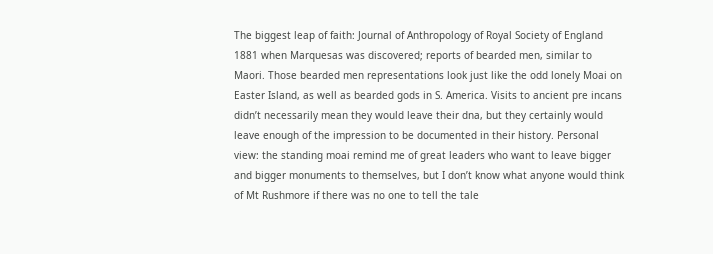The biggest leap of faith: Journal of Anthropology of Royal Society of England 1881 when Marquesas was discovered; reports of bearded men, similar to Maori. Those bearded men representations look just like the odd lonely Moai on Easter Island, as well as bearded gods in S. America. Visits to ancient pre incans didn’t necessarily mean they would leave their dna, but they certainly would leave enough of the impression to be documented in their history. Personal view: the standing moai remind me of great leaders who want to leave bigger and bigger monuments to themselves, but I don’t know what anyone would think of Mt Rushmore if there was no one to tell the tale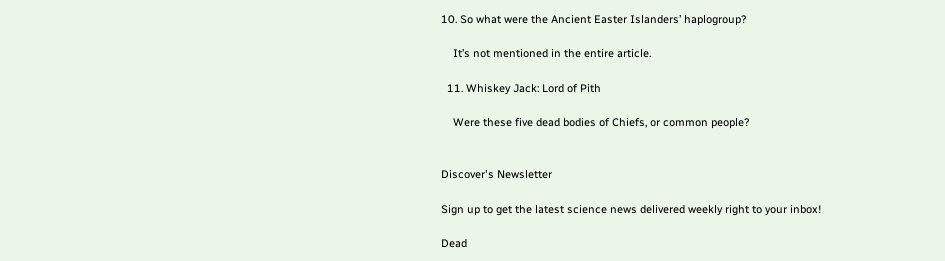10. So what were the Ancient Easter Islanders’ haplogroup?

    It’s not mentioned in the entire article.

  11. Whiskey Jack: Lord of Pith

    Were these five dead bodies of Chiefs, or common people?


Discover's Newsletter

Sign up to get the latest science news delivered weekly right to your inbox!

Dead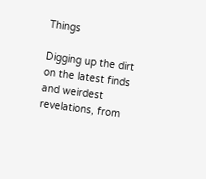Things

Digging up the dirt on the latest finds and weirdest revelations, from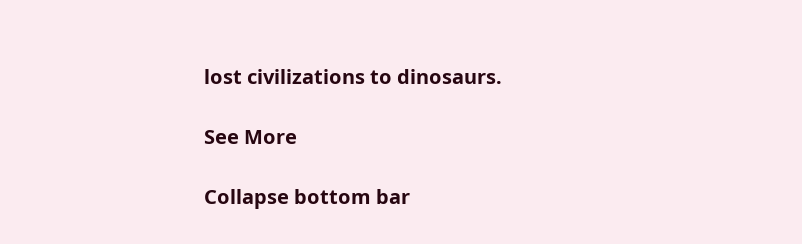lost civilizations to dinosaurs.

See More

Collapse bottom bar